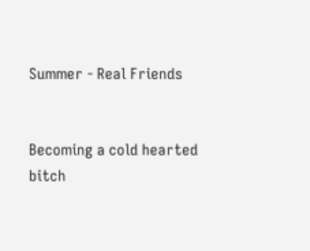Summer - Real Friends


Becoming a cold hearted bitch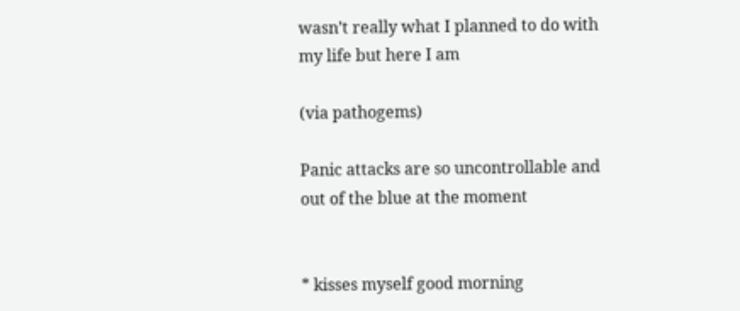wasn’t really what I planned to do with my life but here I am

(via pathogems)

Panic attacks are so uncontrollable and out of the blue at the moment


* kisses myself good morning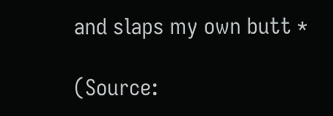and slaps my own butt *

(Source: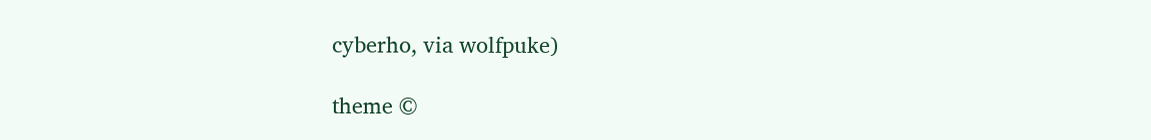cyberho, via wolfpuke)

theme ©